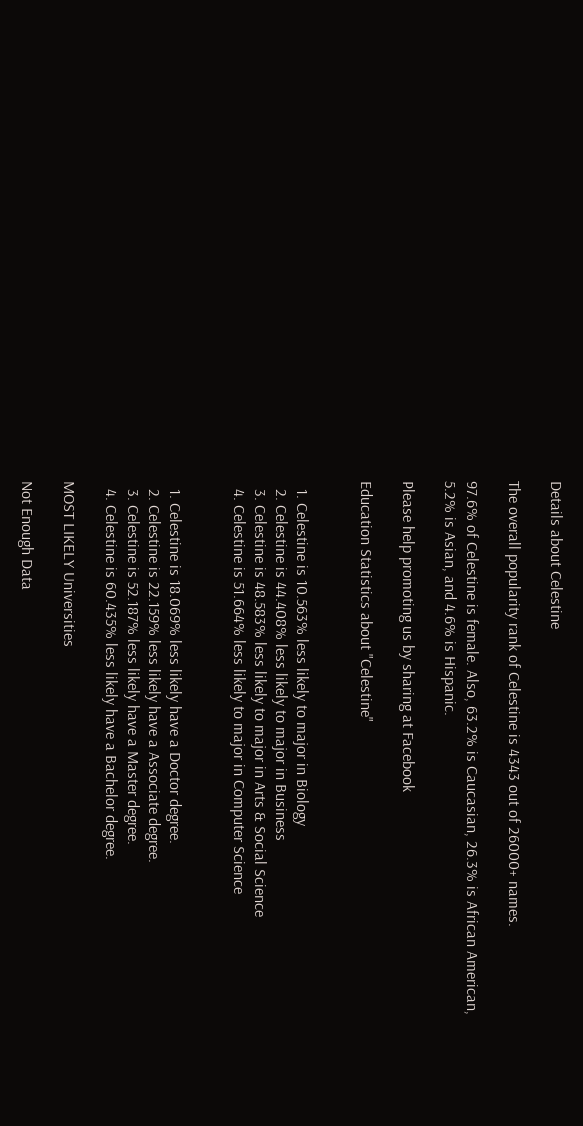Details about Celestine

The overall popularity rank of Celestine is 4343 out of 26000+ names.

97.6% of Celestine is female. Also, 63.2% is Caucasian, 26.3% is African American, 5.2% is Asian, and 4.6% is Hispanic.

Please help promoting us by sharing at Facebook

Education Statistics about "Celestine"


  1. Celestine is 10.563% less likely to major in Biology
  2. Celestine is 44.408% less likely to major in Business
  3. Celestine is 48.583% less likely to major in Arts & Social Science
  4. Celestine is 51.664% less likely to major in Computer Science


  1. Celestine is 18.069% less likely have a Doctor degree.
  2. Celestine is 22.159% less likely have a Associate degree.
  3. Celestine is 52.187% less likely have a Master degree.
  4. Celestine is 60.435% less likely have a Bachelor degree.

MOST LIKELY Universities

Not Enough Data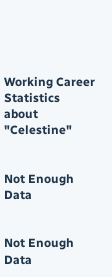Working Career Statistics about "Celestine"


Not Enough Data


Not Enough Data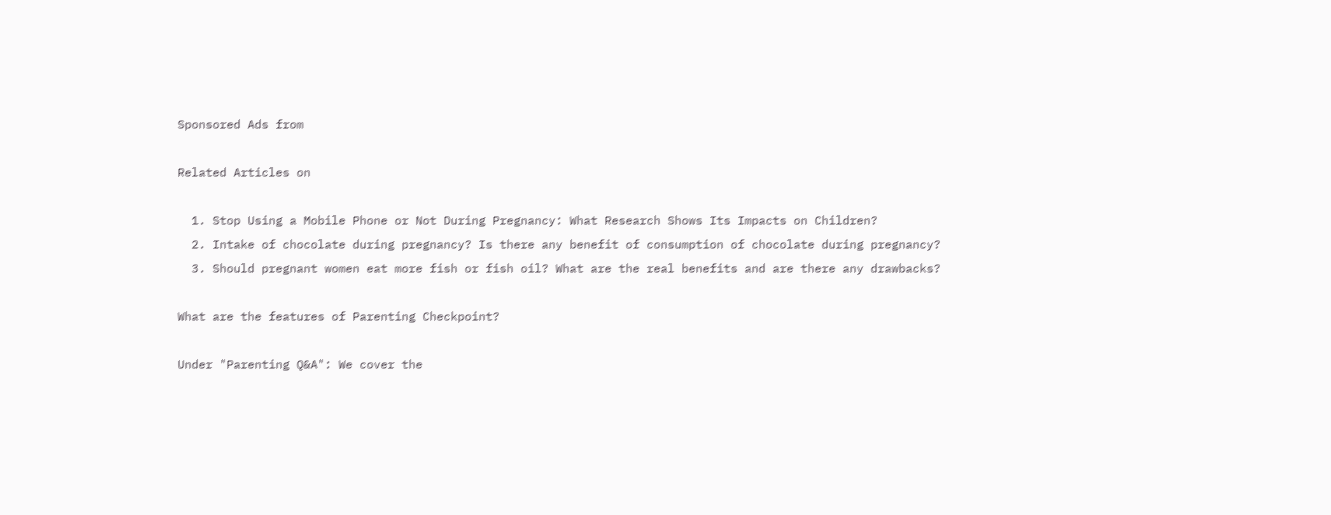Sponsored Ads from

Related Articles on

  1. Stop Using a Mobile Phone or Not During Pregnancy: What Research Shows Its Impacts on Children?
  2. Intake of chocolate during pregnancy? Is there any benefit of consumption of chocolate during pregnancy?
  3. Should pregnant women eat more fish or fish oil? What are the real benefits and are there any drawbacks?

What are the features of Parenting Checkpoint?

Under "Parenting Q&A": We cover the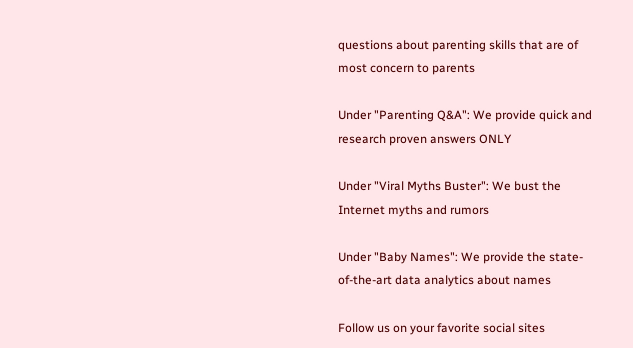questions about parenting skills that are of most concern to parents

Under "Parenting Q&A": We provide quick and research proven answers ONLY

Under "Viral Myths Buster": We bust the Internet myths and rumors

Under "Baby Names": We provide the state-of-the-art data analytics about names

Follow us on your favorite social sites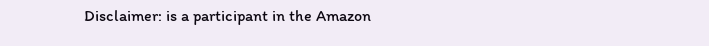Disclaimer: is a participant in the Amazon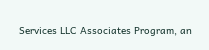Services LLC Associates Program, an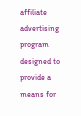affiliate advertising program designed to provide a means for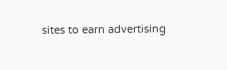sites to earn advertising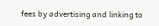fees by advertising and linking to